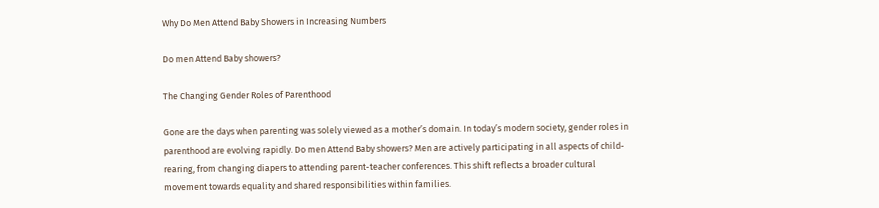Why Do Men Attend Baby Showers in Increasing Numbers

Do men Attend Baby showers?

The Changing Gender Roles of Parenthood

Gone are the days when parenting was solely viewed as a mother’s domain. In today’s modern society, gender roles in parenthood are evolving rapidly. Do men Attend Baby showers? Men are actively participating in all aspects of child-rearing, from changing diapers to attending parent-teacher conferences. This shift reflects a broader cultural movement towards equality and shared responsibilities within families.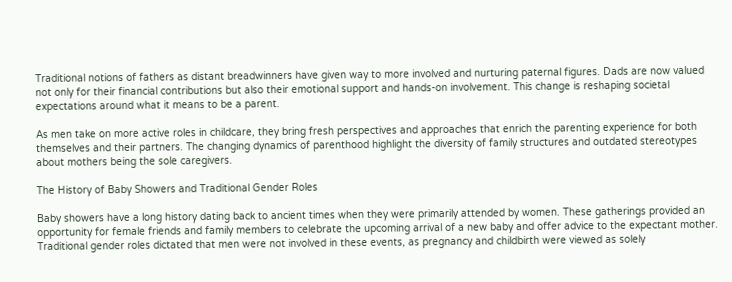Traditional notions of fathers as distant breadwinners have given way to more involved and nurturing paternal figures. Dads are now valued not only for their financial contributions but also their emotional support and hands-on involvement. This change is reshaping societal expectations around what it means to be a parent.

As men take on more active roles in childcare, they bring fresh perspectives and approaches that enrich the parenting experience for both themselves and their partners. The changing dynamics of parenthood highlight the diversity of family structures and outdated stereotypes about mothers being the sole caregivers.

The History of Baby Showers and Traditional Gender Roles

Baby showers have a long history dating back to ancient times when they were primarily attended by women. These gatherings provided an opportunity for female friends and family members to celebrate the upcoming arrival of a new baby and offer advice to the expectant mother. Traditional gender roles dictated that men were not involved in these events, as pregnancy and childbirth were viewed as solely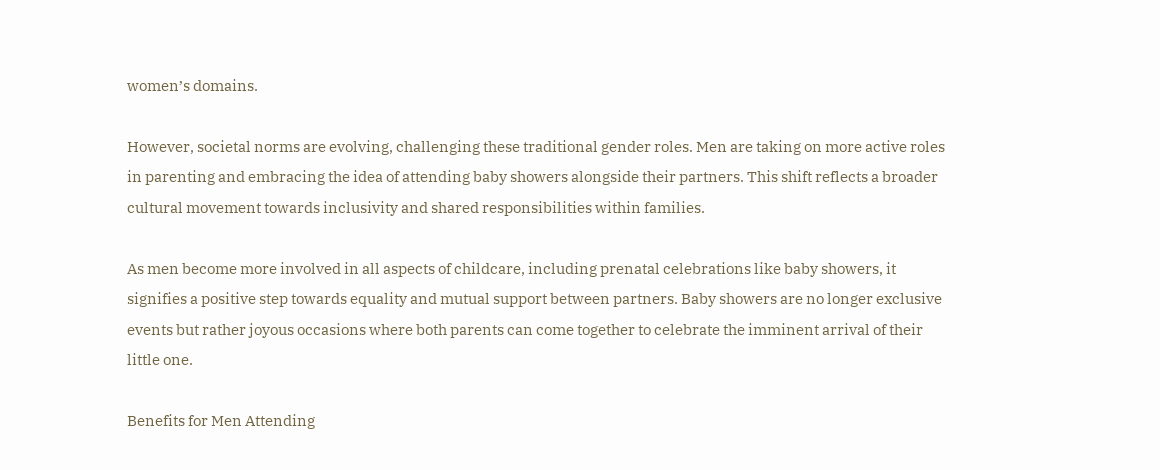women’s domains.

However, societal norms are evolving, challenging these traditional gender roles. Men are taking on more active roles in parenting and embracing the idea of attending baby showers alongside their partners. This shift reflects a broader cultural movement towards inclusivity and shared responsibilities within families.

As men become more involved in all aspects of childcare, including prenatal celebrations like baby showers, it signifies a positive step towards equality and mutual support between partners. Baby showers are no longer exclusive events but rather joyous occasions where both parents can come together to celebrate the imminent arrival of their little one.

Benefits for Men Attending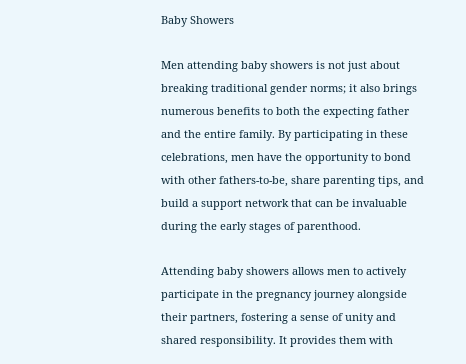Baby Showers

Men attending baby showers is not just about breaking traditional gender norms; it also brings numerous benefits to both the expecting father and the entire family. By participating in these celebrations, men have the opportunity to bond with other fathers-to-be, share parenting tips, and build a support network that can be invaluable during the early stages of parenthood.

Attending baby showers allows men to actively participate in the pregnancy journey alongside their partners, fostering a sense of unity and shared responsibility. It provides them with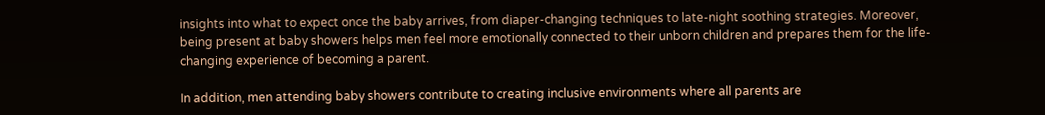insights into what to expect once the baby arrives, from diaper-changing techniques to late-night soothing strategies. Moreover, being present at baby showers helps men feel more emotionally connected to their unborn children and prepares them for the life-changing experience of becoming a parent.

In addition, men attending baby showers contribute to creating inclusive environments where all parents are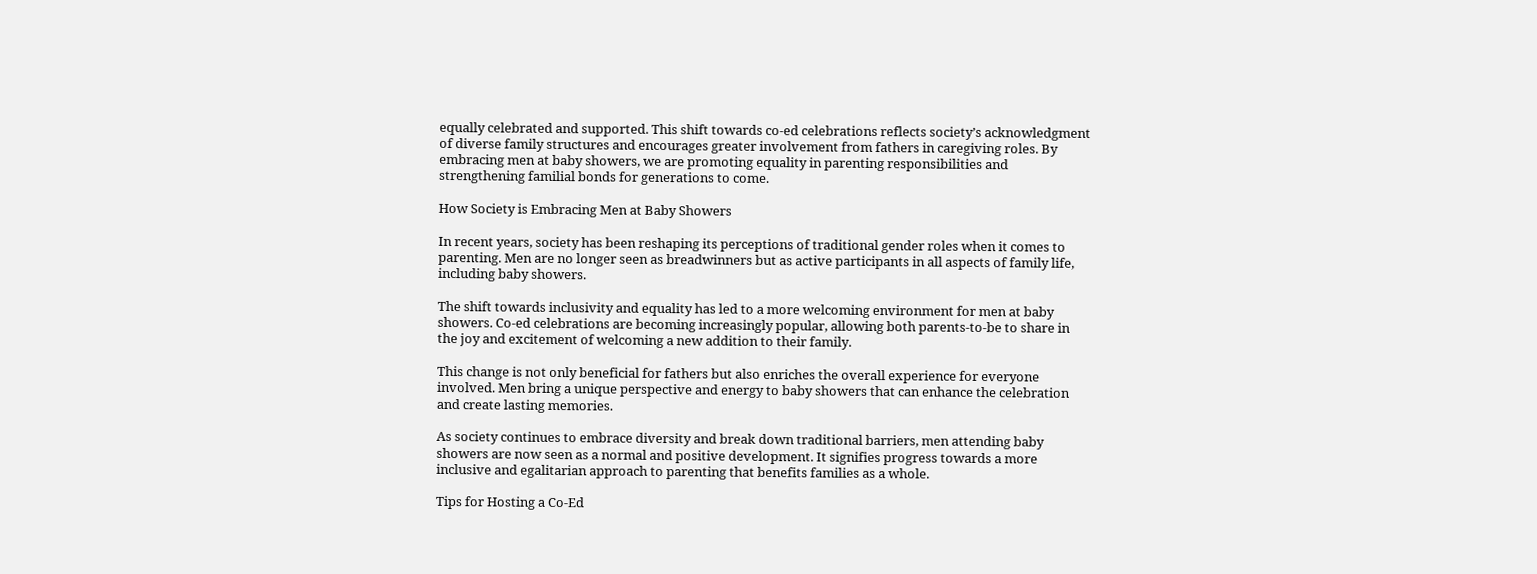equally celebrated and supported. This shift towards co-ed celebrations reflects society’s acknowledgment of diverse family structures and encourages greater involvement from fathers in caregiving roles. By embracing men at baby showers, we are promoting equality in parenting responsibilities and strengthening familial bonds for generations to come.

How Society is Embracing Men at Baby Showers

In recent years, society has been reshaping its perceptions of traditional gender roles when it comes to parenting. Men are no longer seen as breadwinners but as active participants in all aspects of family life, including baby showers.

The shift towards inclusivity and equality has led to a more welcoming environment for men at baby showers. Co-ed celebrations are becoming increasingly popular, allowing both parents-to-be to share in the joy and excitement of welcoming a new addition to their family.

This change is not only beneficial for fathers but also enriches the overall experience for everyone involved. Men bring a unique perspective and energy to baby showers that can enhance the celebration and create lasting memories.

As society continues to embrace diversity and break down traditional barriers, men attending baby showers are now seen as a normal and positive development. It signifies progress towards a more inclusive and egalitarian approach to parenting that benefits families as a whole.

Tips for Hosting a Co-Ed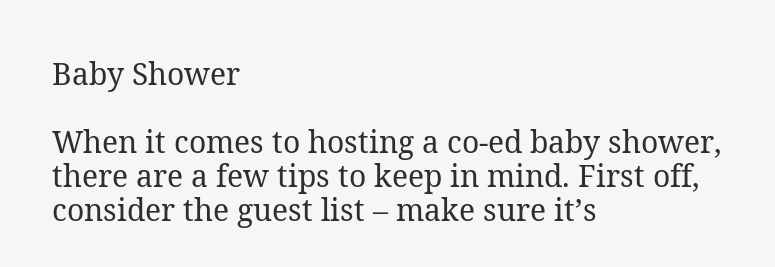Baby Shower

When it comes to hosting a co-ed baby shower, there are a few tips to keep in mind. First off, consider the guest list – make sure it’s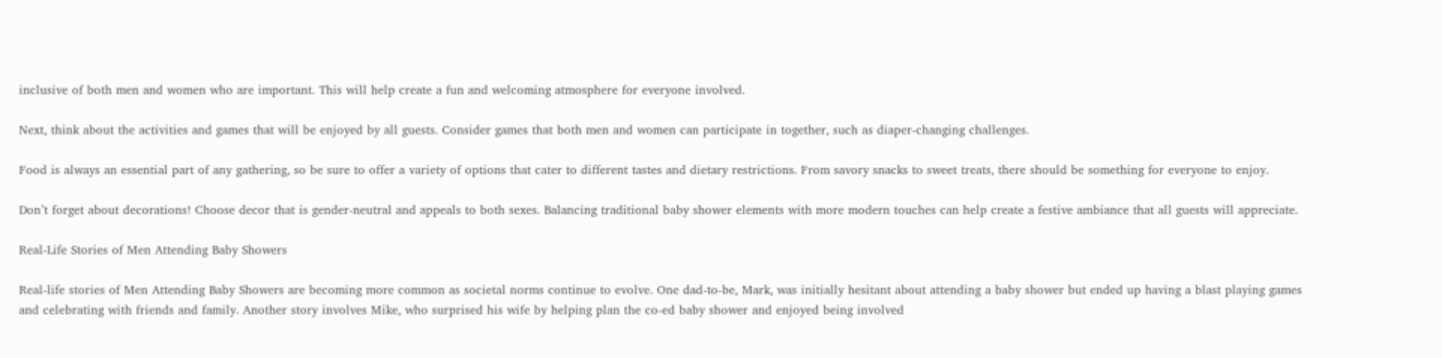inclusive of both men and women who are important. This will help create a fun and welcoming atmosphere for everyone involved.

Next, think about the activities and games that will be enjoyed by all guests. Consider games that both men and women can participate in together, such as diaper-changing challenges.

Food is always an essential part of any gathering, so be sure to offer a variety of options that cater to different tastes and dietary restrictions. From savory snacks to sweet treats, there should be something for everyone to enjoy.

Don’t forget about decorations! Choose decor that is gender-neutral and appeals to both sexes. Balancing traditional baby shower elements with more modern touches can help create a festive ambiance that all guests will appreciate.

Real-Life Stories of Men Attending Baby Showers

Real-life stories of Men Attending Baby Showers are becoming more common as societal norms continue to evolve. One dad-to-be, Mark, was initially hesitant about attending a baby shower but ended up having a blast playing games and celebrating with friends and family. Another story involves Mike, who surprised his wife by helping plan the co-ed baby shower and enjoyed being involved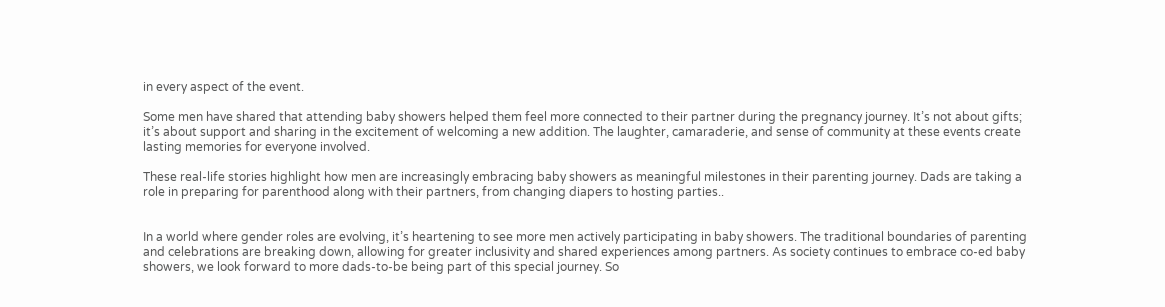in every aspect of the event.

Some men have shared that attending baby showers helped them feel more connected to their partner during the pregnancy journey. It’s not about gifts; it’s about support and sharing in the excitement of welcoming a new addition. The laughter, camaraderie, and sense of community at these events create lasting memories for everyone involved.

These real-life stories highlight how men are increasingly embracing baby showers as meaningful milestones in their parenting journey. Dads are taking a role in preparing for parenthood along with their partners, from changing diapers to hosting parties..


In a world where gender roles are evolving, it’s heartening to see more men actively participating in baby showers. The traditional boundaries of parenting and celebrations are breaking down, allowing for greater inclusivity and shared experiences among partners. As society continues to embrace co-ed baby showers, we look forward to more dads-to-be being part of this special journey. So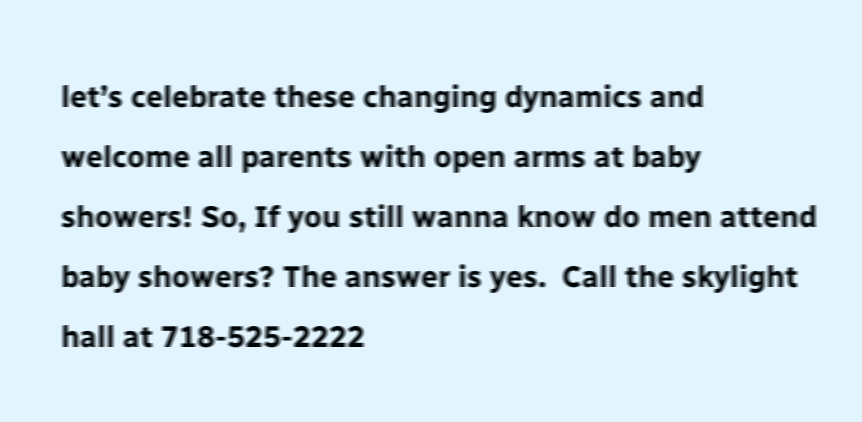let’s celebrate these changing dynamics and welcome all parents with open arms at baby showers! So, If you still wanna know do men attend baby showers? The answer is yes.  Call the skylight hall at 718-525-2222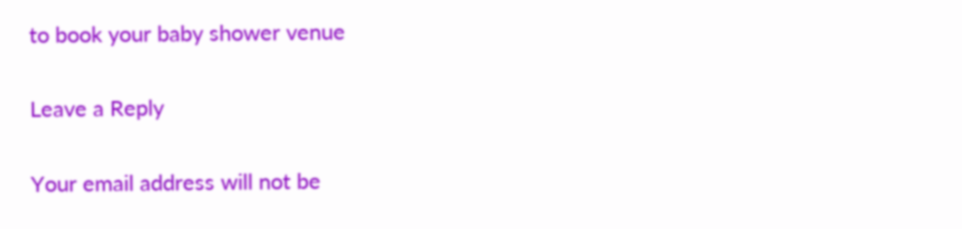to book your baby shower venue

Leave a Reply

Your email address will not be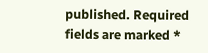published. Required fields are marked *